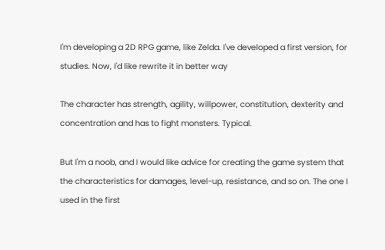I'm developing a 2D RPG game, like Zelda. I've developed a first version, for studies. Now, I'd like rewrite it in better way

The character has strength, agility, willpower, constitution, dexterity and concentration and has to fight monsters. Typical.

But I'm a noob, and I would like advice for creating the game system that the characteristics for damages, level-up, resistance, and so on. The one I used in the first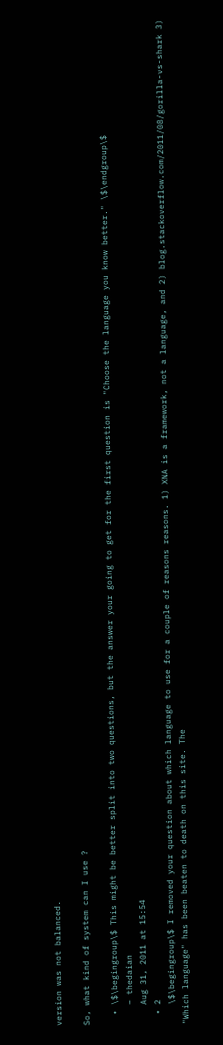version was not balanced.

So, what kind of system can I use ?

  • \$\begingroup\$ This might be better split into two questions, but the answer your going to get for the first question is "Choose the language you know better." \$\endgroup\$
    – thedaian
    Aug 31, 2011 at 15:54
  • 2
    \$\begingroup\$ I removed your question about which language to use for a couple of reasons reasons. 1) XNA is a framework, not a language, and 2) blog.stackoverflow.com/2011/08/gorilla-vs-shark 3) "Which language" has been beaten to death on this site. The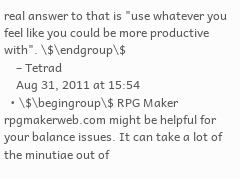real answer to that is "use whatever you feel like you could be more productive with". \$\endgroup\$
    – Tetrad
    Aug 31, 2011 at 15:54
  • \$\begingroup\$ RPG Maker rpgmakerweb.com might be helpful for your balance issues. It can take a lot of the minutiae out of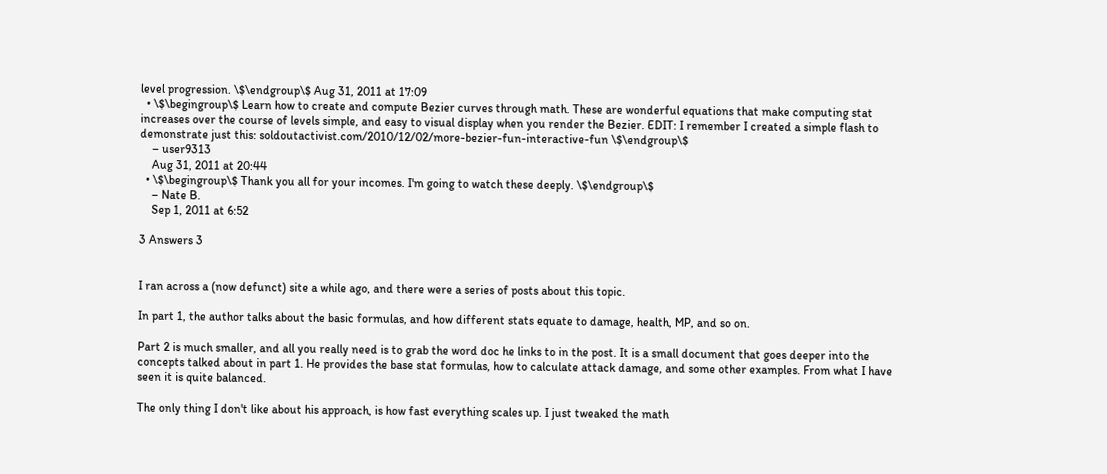level progression. \$\endgroup\$ Aug 31, 2011 at 17:09
  • \$\begingroup\$ Learn how to create and compute Bezier curves through math. These are wonderful equations that make computing stat increases over the course of levels simple, and easy to visual display when you render the Bezier. EDIT: I remember I created a simple flash to demonstrate just this: soldoutactivist.com/2010/12/02/more-bezier-fun-interactive-fun \$\endgroup\$
    – user9313
    Aug 31, 2011 at 20:44
  • \$\begingroup\$ Thank you all for your incomes. I'm going to watch these deeply. \$\endgroup\$
    – Nate B.
    Sep 1, 2011 at 6:52

3 Answers 3


I ran across a (now defunct) site a while ago, and there were a series of posts about this topic.

In part 1, the author talks about the basic formulas, and how different stats equate to damage, health, MP, and so on.

Part 2 is much smaller, and all you really need is to grab the word doc he links to in the post. It is a small document that goes deeper into the concepts talked about in part 1. He provides the base stat formulas, how to calculate attack damage, and some other examples. From what I have seen it is quite balanced.

The only thing I don't like about his approach, is how fast everything scales up. I just tweaked the math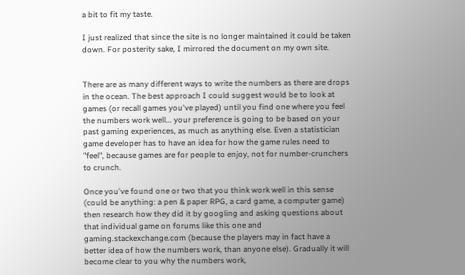a bit to fit my taste.

I just realized that since the site is no longer maintained it could be taken down. For posterity sake, I mirrored the document on my own site.


There are as many different ways to write the numbers as there are drops in the ocean. The best approach I could suggest would be to look at games (or recall games you've played) until you find one where you feel the numbers work well... your preference is going to be based on your past gaming experiences, as much as anything else. Even a statistician game developer has to have an idea for how the game rules need to "feel", because games are for people to enjoy, not for number-crunchers to crunch.

Once you've found one or two that you think work well in this sense (could be anything: a pen & paper RPG, a card game, a computer game) then research how they did it by googling and asking questions about that individual game on forums like this one and gaming.stackexchange.com (because the players may in fact have a better idea of how the numbers work, than anyone else). Gradually it will become clear to you why the numbers work,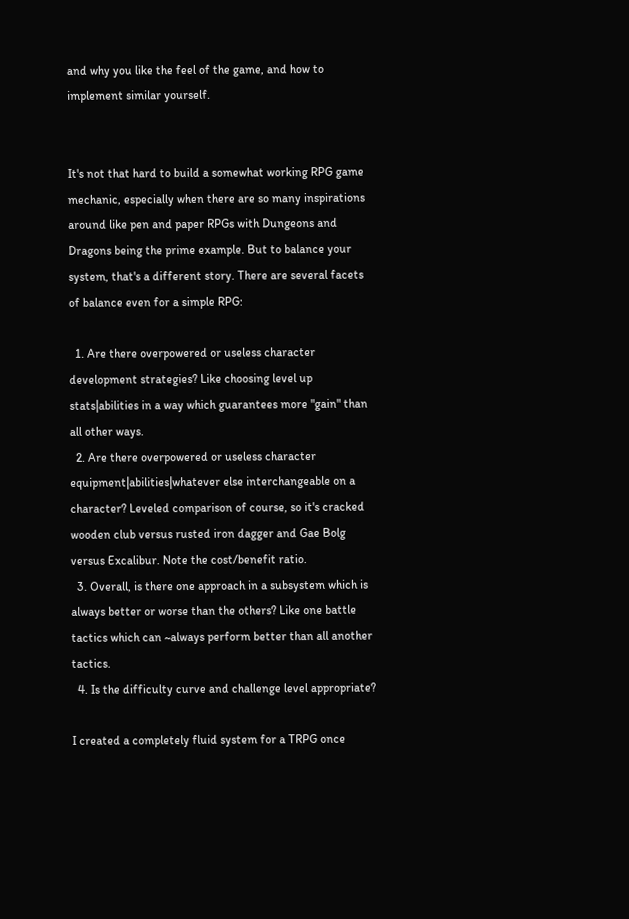and why you like the feel of the game, and how to implement similar yourself.


It's not that hard to build a somewhat working RPG game mechanic, especially when there are so many inspirations around like pen and paper RPGs with Dungeons and Dragons being the prime example. But to balance your system, that's a different story. There are several facets of balance even for a simple RPG:

  1. Are there overpowered or useless character development strategies? Like choosing level up stats|abilities in a way which guarantees more "gain" than all other ways.
  2. Are there overpowered or useless character equipment|abilities|whatever else interchangeable on a character? Leveled comparison of course, so it's cracked wooden club versus rusted iron dagger and Gae Bolg versus Excalibur. Note the cost/benefit ratio.
  3. Overall, is there one approach in a subsystem which is always better or worse than the others? Like one battle tactics which can ~always perform better than all another tactics.
  4. Is the difficulty curve and challenge level appropriate?

I created a completely fluid system for a TRPG once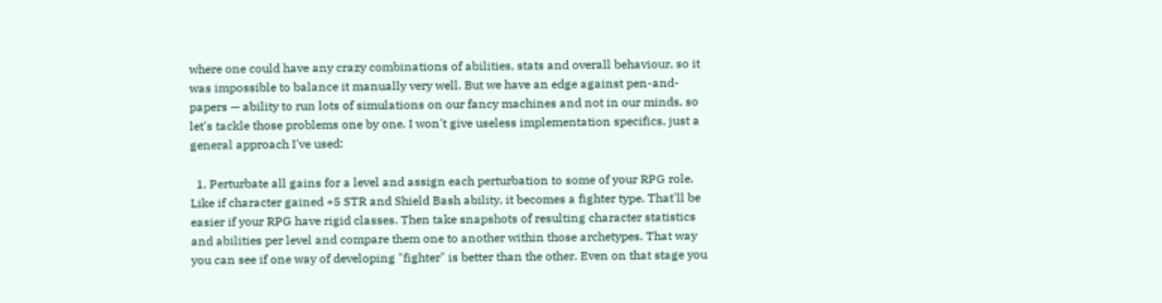where one could have any crazy combinations of abilities, stats and overall behaviour, so it was impossible to balance it manually very well. But we have an edge against pen-and-papers — ability to run lots of simulations on our fancy machines and not in our minds, so let's tackle those problems one by one. I won't give useless implementation specifics, just a general approach I've used:

  1. Perturbate all gains for a level and assign each perturbation to some of your RPG role. Like if character gained +5 STR and Shield Bash ability, it becomes a fighter type. That'll be easier if your RPG have rigid classes. Then take snapshots of resulting character statistics and abilities per level and compare them one to another within those archetypes. That way you can see if one way of developing "fighter" is better than the other. Even on that stage you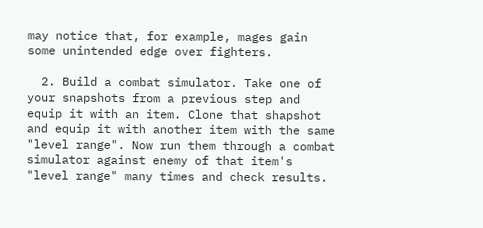may notice that, for example, mages gain some unintended edge over fighters.

  2. Build a combat simulator. Take one of your snapshots from a previous step and equip it with an item. Clone that shapshot and equip it with another item with the same "level range". Now run them through a combat simulator against enemy of that item's "level range" many times and check results.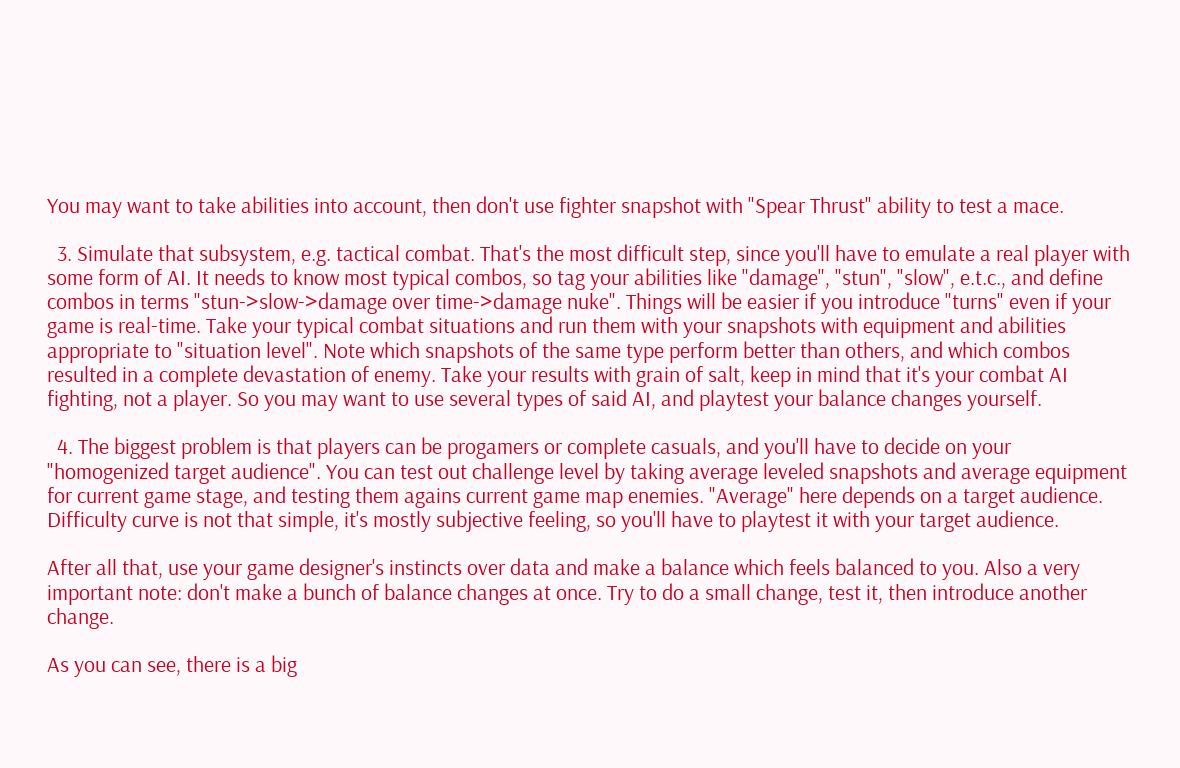You may want to take abilities into account, then don't use fighter snapshot with "Spear Thrust" ability to test a mace.

  3. Simulate that subsystem, e.g. tactical combat. That's the most difficult step, since you'll have to emulate a real player with some form of AI. It needs to know most typical combos, so tag your abilities like "damage", "stun", "slow", e.t.c., and define combos in terms "stun->slow->damage over time->damage nuke". Things will be easier if you introduce "turns" even if your game is real-time. Take your typical combat situations and run them with your snapshots with equipment and abilities appropriate to "situation level". Note which snapshots of the same type perform better than others, and which combos resulted in a complete devastation of enemy. Take your results with grain of salt, keep in mind that it's your combat AI fighting, not a player. So you may want to use several types of said AI, and playtest your balance changes yourself.

  4. The biggest problem is that players can be progamers or complete casuals, and you'll have to decide on your "homogenized target audience". You can test out challenge level by taking average leveled snapshots and average equipment for current game stage, and testing them agains current game map enemies. "Average" here depends on a target audience. Difficulty curve is not that simple, it's mostly subjective feeling, so you'll have to playtest it with your target audience.

After all that, use your game designer's instincts over data and make a balance which feels balanced to you. Also a very important note: don't make a bunch of balance changes at once. Try to do a small change, test it, then introduce another change.

As you can see, there is a big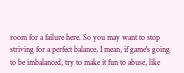room for a failure here. So you may want to stop striving for a perfect balance, I mean, if game's going to be imbalanced, try to make it fun to abuse, like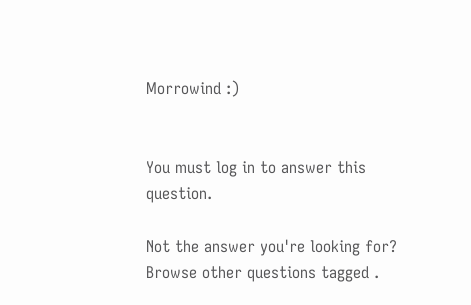Morrowind :)


You must log in to answer this question.

Not the answer you're looking for? Browse other questions tagged .